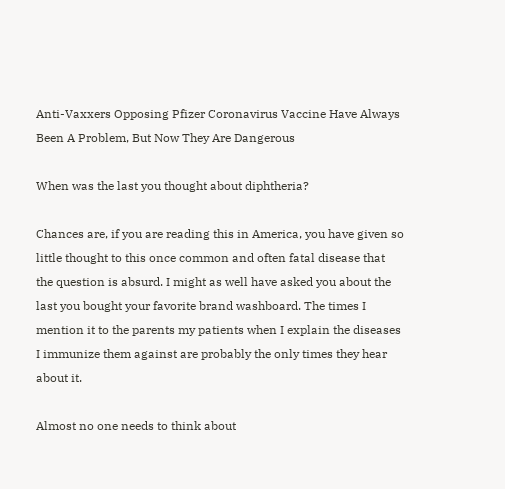Anti-Vaxxers Opposing Pfizer Coronavirus Vaccine Have Always Been A Problem, But Now They Are Dangerous

When was the last you thought about diphtheria?

Chances are, if you are reading this in America, you have given so little thought to this once common and often fatal disease that the question is absurd. I might as well have asked you about the last you bought your favorite brand washboard. The times I mention it to the parents my patients when I explain the diseases I immunize them against are probably the only times they hear about it.

Almost no one needs to think about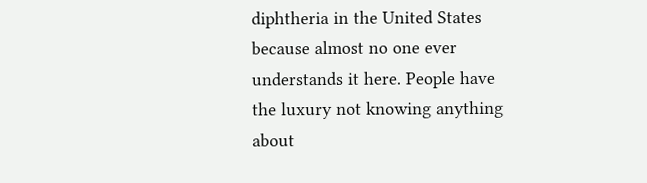diphtheria in the United States because almost no one ever understands it here. People have the luxury not knowing anything about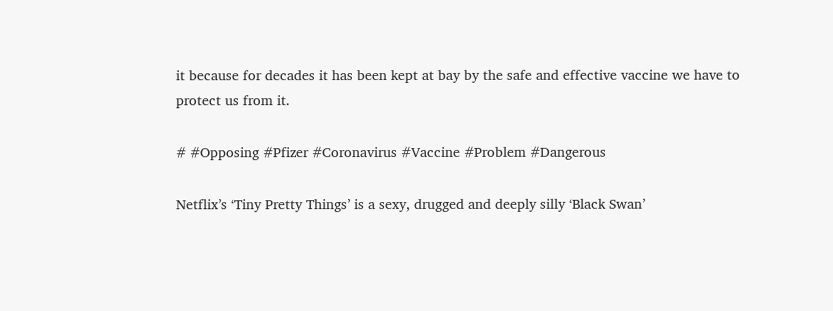it because for decades it has been kept at bay by the safe and effective vaccine we have to protect us from it.

# #Opposing #Pfizer #Coronavirus #Vaccine #Problem #Dangerous

Netflix’s ‘Tiny Pretty Things’ is a sexy, drugged and deeply silly ‘Black Swan’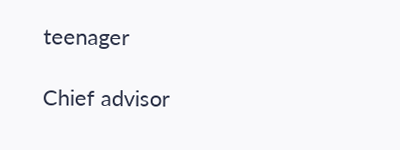teenager

Chief advisor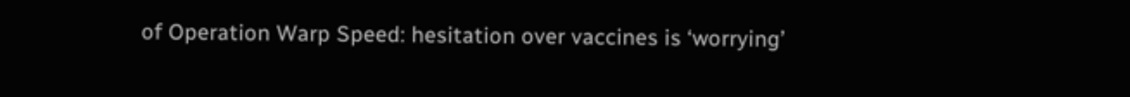of Operation Warp Speed: hesitation over vaccines is ‘worrying’